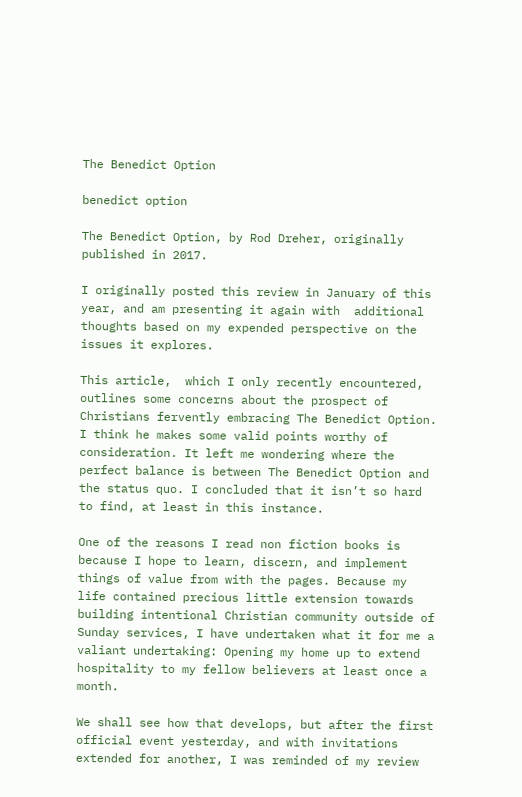The Benedict Option

benedict option

The Benedict Option, by Rod Dreher, originally published in 2017.

I originally posted this review in January of this year, and am presenting it again with  additional thoughts based on my expended perspective on the issues it explores.

This article,  which I only recently encountered, outlines some concerns about the prospect of Christians fervently embracing The Benedict Option. I think he makes some valid points worthy of consideration. It left me wondering where the perfect balance is between The Benedict Option and the status quo. I concluded that it isn’t so hard to find, at least in this instance.

One of the reasons I read non fiction books is because I hope to learn, discern, and implement things of value from with the pages. Because my life contained precious little extension towards building intentional Christian community outside of Sunday services, I have undertaken what it for me a valiant undertaking: Opening my home up to extend hospitality to my fellow believers at least once a month.

We shall see how that develops, but after the first official event yesterday, and with invitations extended for another, I was reminded of my review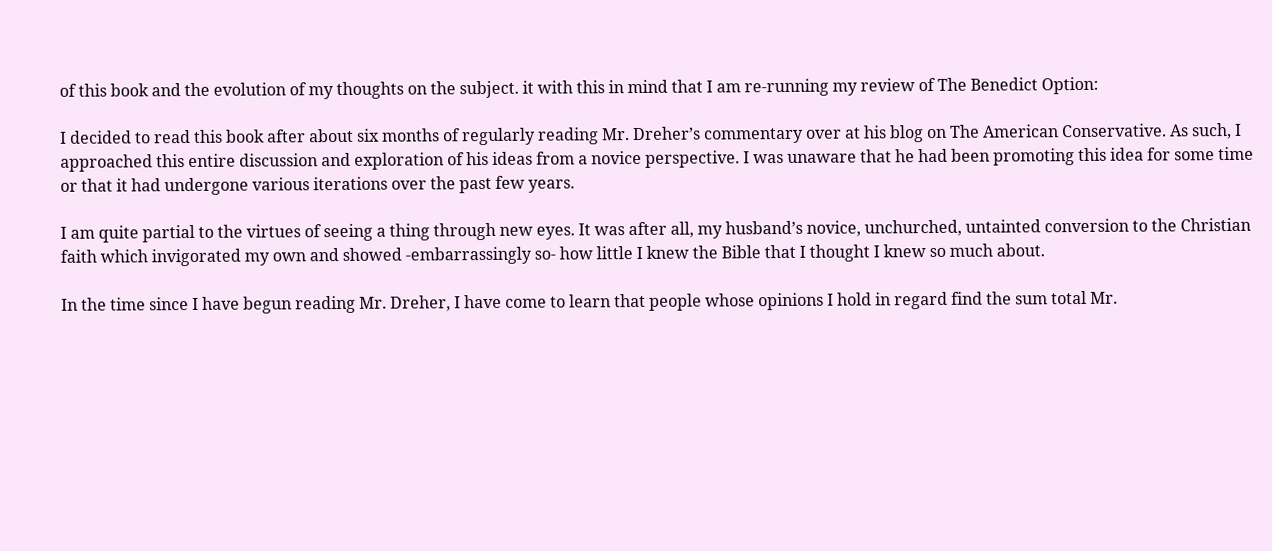of this book and the evolution of my thoughts on the subject. it with this in mind that I am re-running my review of The Benedict Option:

I decided to read this book after about six months of regularly reading Mr. Dreher’s commentary over at his blog on The American Conservative. As such, I approached this entire discussion and exploration of his ideas from a novice perspective. I was unaware that he had been promoting this idea for some time or that it had undergone various iterations over the past few years.

I am quite partial to the virtues of seeing a thing through new eyes. It was after all, my husband’s novice, unchurched, untainted conversion to the Christian faith which invigorated my own and showed -embarrassingly so- how little I knew the Bible that I thought I knew so much about.

In the time since I have begun reading Mr. Dreher, I have come to learn that people whose opinions I hold in regard find the sum total Mr.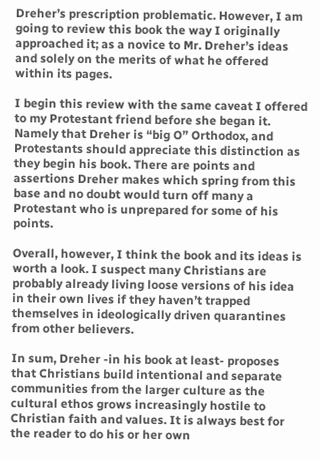Dreher’s prescription problematic. However, I am going to review this book the way I originally approached it; as a novice to Mr. Dreher’s ideas and solely on the merits of what he offered within its pages.

I begin this review with the same caveat I offered to my Protestant friend before she began it. Namely that Dreher is “big O” Orthodox, and Protestants should appreciate this distinction as they begin his book. There are points and assertions Dreher makes which spring from this base and no doubt would turn off many a Protestant who is unprepared for some of his points.

Overall, however, I think the book and its ideas is worth a look. I suspect many Christians are probably already living loose versions of his idea in their own lives if they haven’t trapped themselves in ideologically driven quarantines from other believers.

In sum, Dreher -in his book at least- proposes that Christians build intentional and separate communities from the larger culture as the cultural ethos grows increasingly hostile to Christian faith and values. It is always best for the reader to do his or her own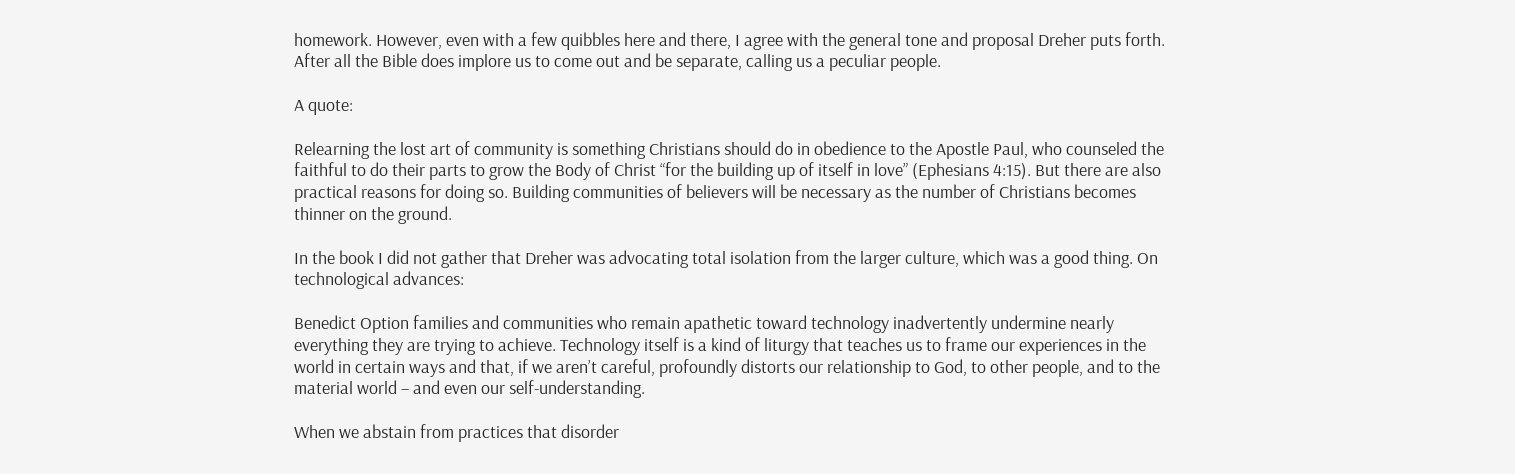homework. However, even with a few quibbles here and there, I agree with the general tone and proposal Dreher puts forth. After all the Bible does implore us to come out and be separate, calling us a peculiar people.

A quote:

Relearning the lost art of community is something Christians should do in obedience to the Apostle Paul, who counseled the faithful to do their parts to grow the Body of Christ “for the building up of itself in love” (Ephesians 4:15). But there are also practical reasons for doing so. Building communities of believers will be necessary as the number of Christians becomes thinner on the ground.

In the book I did not gather that Dreher was advocating total isolation from the larger culture, which was a good thing. On technological advances:

Benedict Option families and communities who remain apathetic toward technology inadvertently undermine nearly everything they are trying to achieve. Technology itself is a kind of liturgy that teaches us to frame our experiences in the world in certain ways and that, if we aren’t careful, profoundly distorts our relationship to God, to other people, and to the material world – and even our self-understanding.

When we abstain from practices that disorder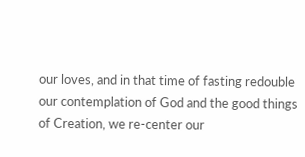our loves, and in that time of fasting redouble our contemplation of God and the good things of Creation, we re-center our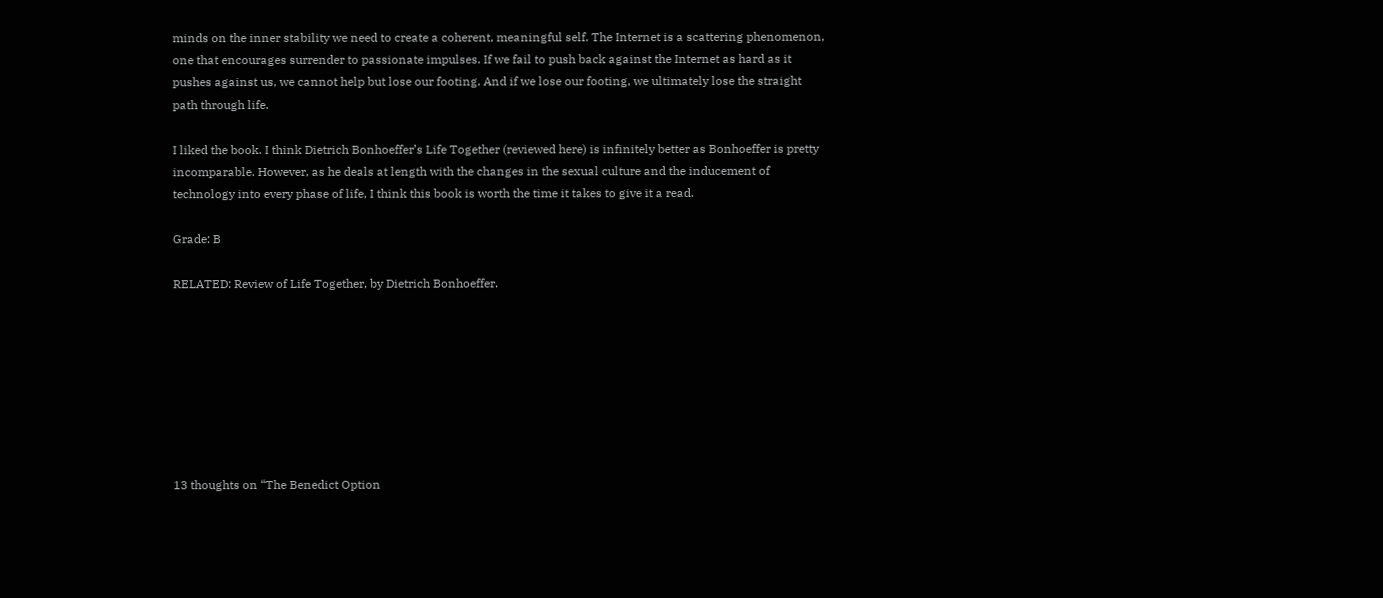minds on the inner stability we need to create a coherent, meaningful self. The Internet is a scattering phenomenon, one that encourages surrender to passionate impulses. If we fail to push back against the Internet as hard as it pushes against us, we cannot help but lose our footing. And if we lose our footing, we ultimately lose the straight path through life.

I liked the book. I think Dietrich Bonhoeffer’s Life Together (reviewed here) is infinitely better as Bonhoeffer is pretty incomparable. However, as he deals at length with the changes in the sexual culture and the inducement of technology into every phase of life, I think this book is worth the time it takes to give it a read.

Grade: B

RELATED: Review of Life Together, by Dietrich Bonhoeffer.








13 thoughts on “The Benedict Option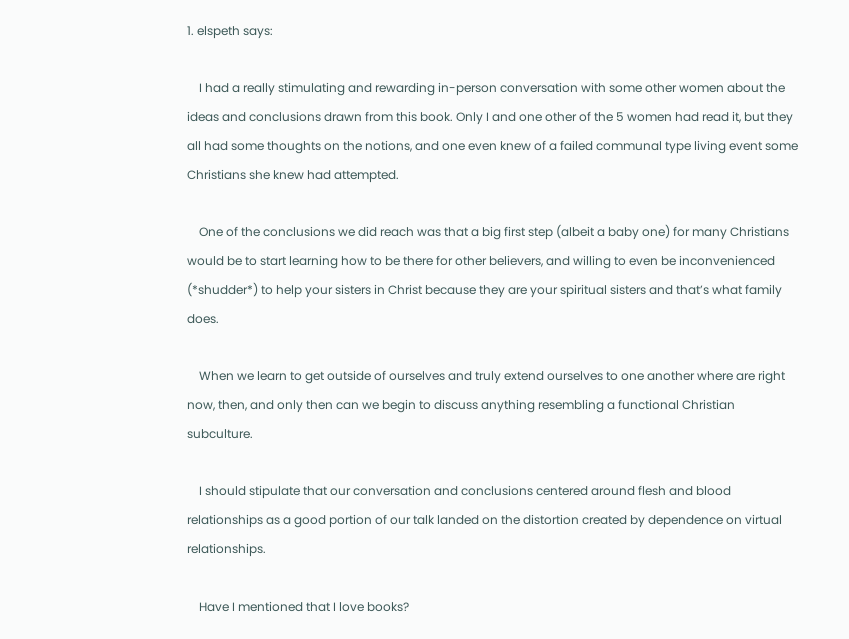1. elspeth says:

    I had a really stimulating and rewarding in-person conversation with some other women about the ideas and conclusions drawn from this book. Only I and one other of the 5 women had read it, but they all had some thoughts on the notions, and one even knew of a failed communal type living event some Christians she knew had attempted.

    One of the conclusions we did reach was that a big first step (albeit a baby one) for many Christians would be to start learning how to be there for other believers, and willing to even be inconvenienced (*shudder*) to help your sisters in Christ because they are your spiritual sisters and that’s what family does.

    When we learn to get outside of ourselves and truly extend ourselves to one another where are right now, then, and only then can we begin to discuss anything resembling a functional Christian subculture.

    I should stipulate that our conversation and conclusions centered around flesh and blood relationships as a good portion of our talk landed on the distortion created by dependence on virtual relationships.

    Have I mentioned that I love books?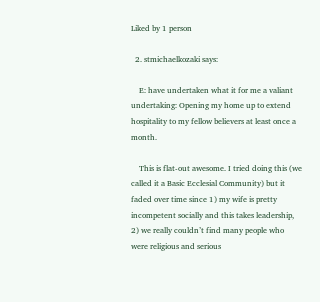Liked by 1 person

  2. stmichaelkozaki says:

    E: have undertaken what it for me a valiant undertaking: Opening my home up to extend hospitality to my fellow believers at least once a month.

    This is flat-out awesome. I tried doing this (we called it a Basic Ecclesial Community) but it faded over time since 1) my wife is pretty incompetent socially and this takes leadership, 2) we really couldn’t find many people who were religious and serious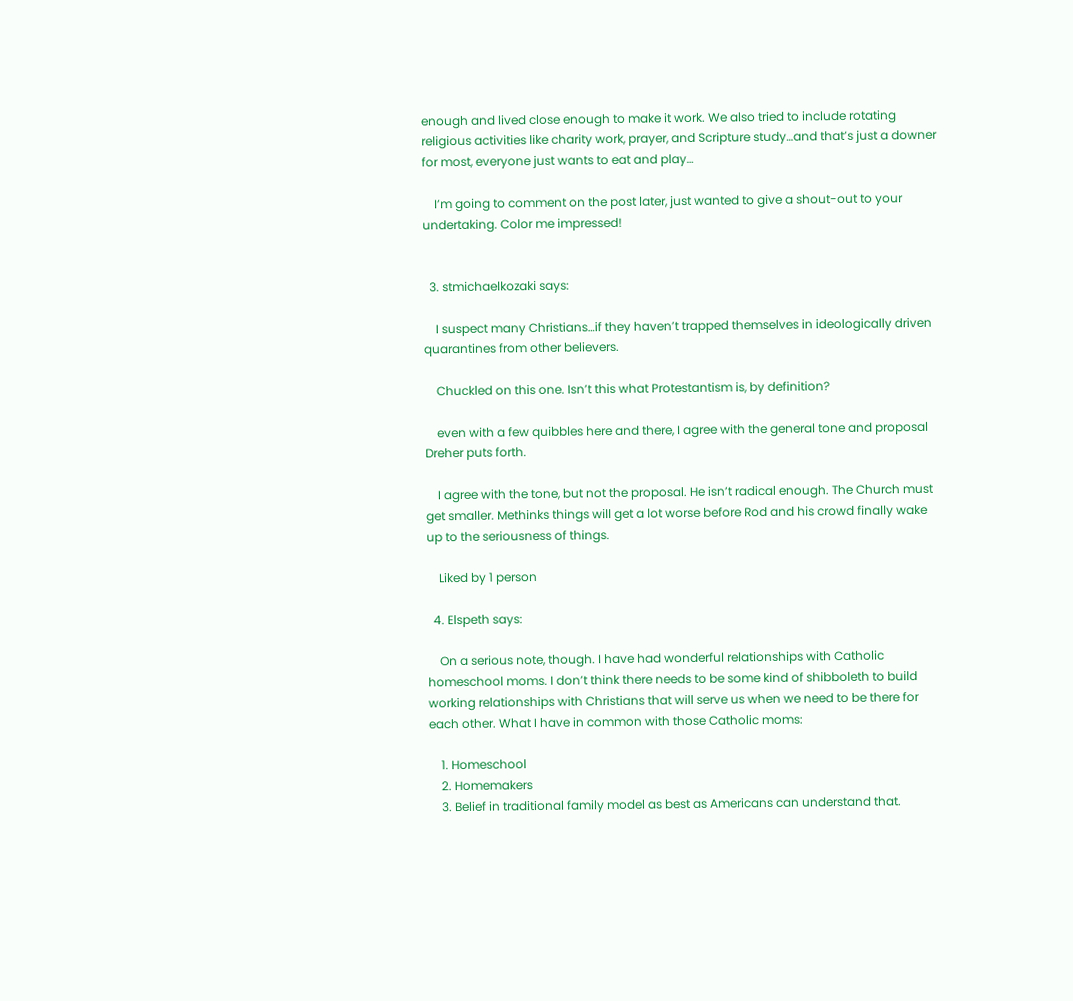enough and lived close enough to make it work. We also tried to include rotating religious activities like charity work, prayer, and Scripture study…and that’s just a downer for most, everyone just wants to eat and play…

    I’m going to comment on the post later, just wanted to give a shout-out to your undertaking. Color me impressed!


  3. stmichaelkozaki says:

    I suspect many Christians…if they haven’t trapped themselves in ideologically driven quarantines from other believers.

    Chuckled on this one. Isn’t this what Protestantism is, by definition?

    even with a few quibbles here and there, I agree with the general tone and proposal Dreher puts forth.

    I agree with the tone, but not the proposal. He isn’t radical enough. The Church must get smaller. Methinks things will get a lot worse before Rod and his crowd finally wake up to the seriousness of things.

    Liked by 1 person

  4. Elspeth says:

    On a serious note, though. I have had wonderful relationships with Catholic homeschool moms. I don’t think there needs to be some kind of shibboleth to build working relationships with Christians that will serve us when we need to be there for each other. What I have in common with those Catholic moms:

    1. Homeschool
    2. Homemakers
    3. Belief in traditional family model as best as Americans can understand that.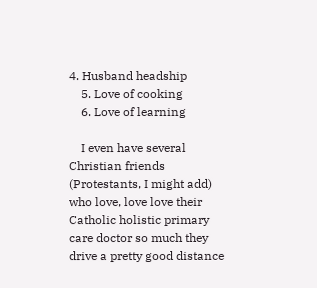4. Husband headship
    5. Love of cooking
    6. Love of learning

    I even have several Christian friends (Protestants, I might add) who love, love love their Catholic holistic primary care doctor so much they drive a pretty good distance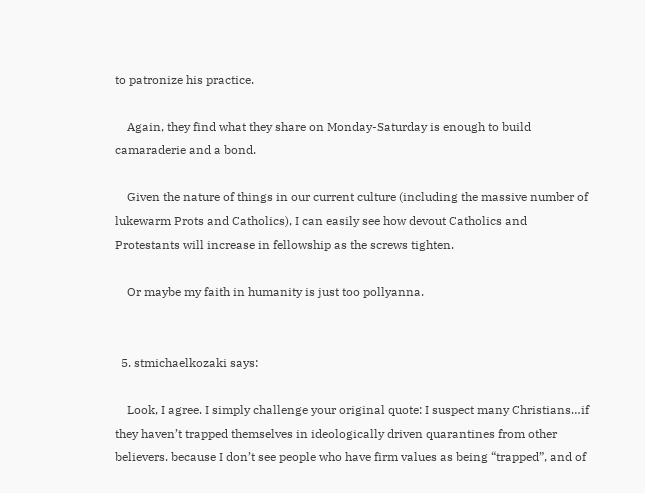to patronize his practice.

    Again, they find what they share on Monday-Saturday is enough to build camaraderie and a bond.

    Given the nature of things in our current culture (including the massive number of lukewarm Prots and Catholics), I can easily see how devout Catholics and Protestants will increase in fellowship as the screws tighten.

    Or maybe my faith in humanity is just too pollyanna.


  5. stmichaelkozaki says:

    Look, I agree. I simply challenge your original quote: I suspect many Christians…if they haven’t trapped themselves in ideologically driven quarantines from other believers. because I don’t see people who have firm values as being “trapped”, and of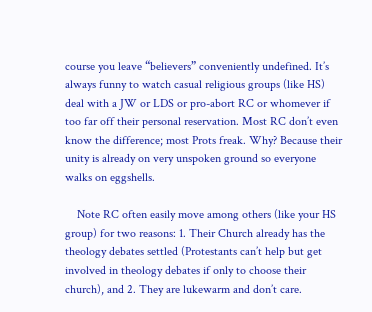course you leave “believers” conveniently undefined. It’s always funny to watch casual religious groups (like HS) deal with a JW or LDS or pro-abort RC or whomever if too far off their personal reservation. Most RC don’t even know the difference; most Prots freak. Why? Because their unity is already on very unspoken ground so everyone walks on eggshells.

    Note RC often easily move among others (like your HS group) for two reasons: 1. Their Church already has the theology debates settled (Protestants can’t help but get involved in theology debates if only to choose their church), and 2. They are lukewarm and don’t care.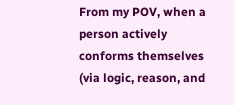From my POV, when a person actively conforms themselves (via logic, reason, and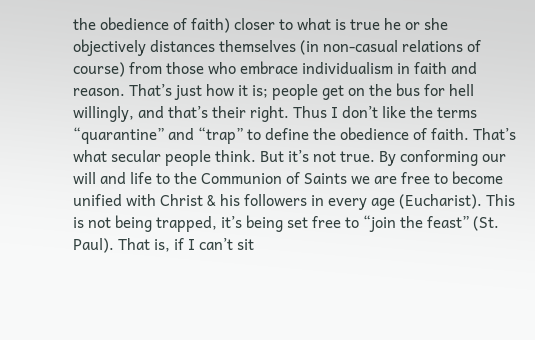the obedience of faith) closer to what is true he or she objectively distances themselves (in non-casual relations of course) from those who embrace individualism in faith and reason. That’s just how it is; people get on the bus for hell willingly, and that’s their right. Thus I don’t like the terms “quarantine” and “trap” to define the obedience of faith. That’s what secular people think. But it’s not true. By conforming our will and life to the Communion of Saints we are free to become unified with Christ & his followers in every age (Eucharist). This is not being trapped, it’s being set free to “join the feast” (St. Paul). That is, if I can’t sit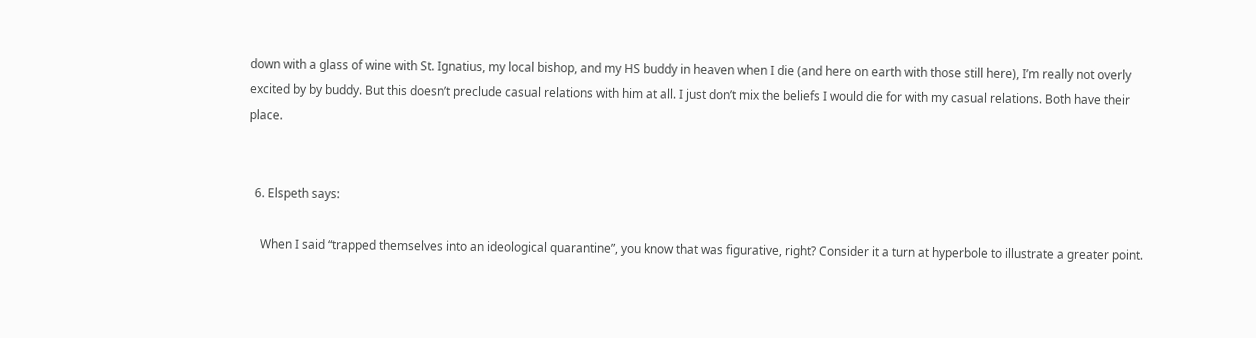down with a glass of wine with St. Ignatius, my local bishop, and my HS buddy in heaven when I die (and here on earth with those still here), I’m really not overly excited by by buddy. But this doesn’t preclude casual relations with him at all. I just don’t mix the beliefs I would die for with my casual relations. Both have their place.


  6. Elspeth says:

    When I said “trapped themselves into an ideological quarantine”, you know that was figurative, right? Consider it a turn at hyperbole to illustrate a greater point.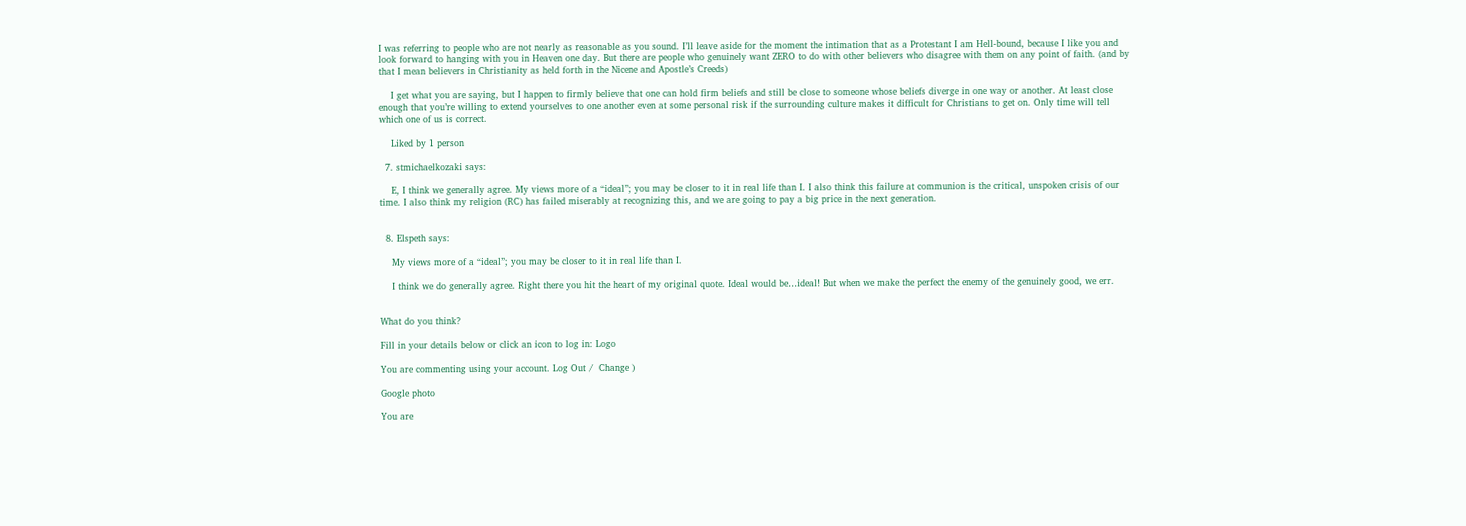I was referring to people who are not nearly as reasonable as you sound. I’ll leave aside for the moment the intimation that as a Protestant I am Hell-bound, because I like you and look forward to hanging with you in Heaven one day. But there are people who genuinely want ZERO to do with other believers who disagree with them on any point of faith. (and by that I mean believers in Christianity as held forth in the Nicene and Apostle’s Creeds)

    I get what you are saying, but I happen to firmly believe that one can hold firm beliefs and still be close to someone whose beliefs diverge in one way or another. At least close enough that you’re willing to extend yourselves to one another even at some personal risk if the surrounding culture makes it difficult for Christians to get on. Only time will tell which one of us is correct.

    Liked by 1 person

  7. stmichaelkozaki says:

    E, I think we generally agree. My views more of a “ideal”; you may be closer to it in real life than I. I also think this failure at communion is the critical, unspoken crisis of our time. I also think my religion (RC) has failed miserably at recognizing this, and we are going to pay a big price in the next generation.


  8. Elspeth says:

    My views more of a “ideal”; you may be closer to it in real life than I.

    I think we do generally agree. Right there you hit the heart of my original quote. Ideal would be…ideal! But when we make the perfect the enemy of the genuinely good, we err.


What do you think?

Fill in your details below or click an icon to log in: Logo

You are commenting using your account. Log Out /  Change )

Google photo

You are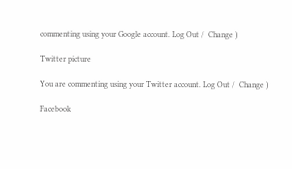commenting using your Google account. Log Out /  Change )

Twitter picture

You are commenting using your Twitter account. Log Out /  Change )

Facebook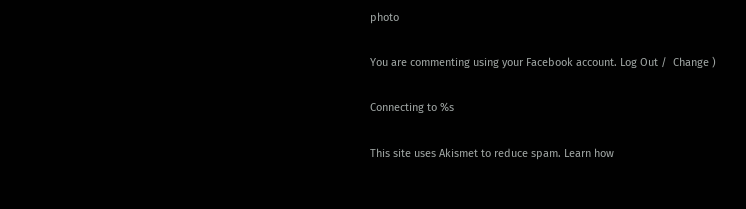photo

You are commenting using your Facebook account. Log Out /  Change )

Connecting to %s

This site uses Akismet to reduce spam. Learn how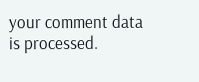your comment data is processed.